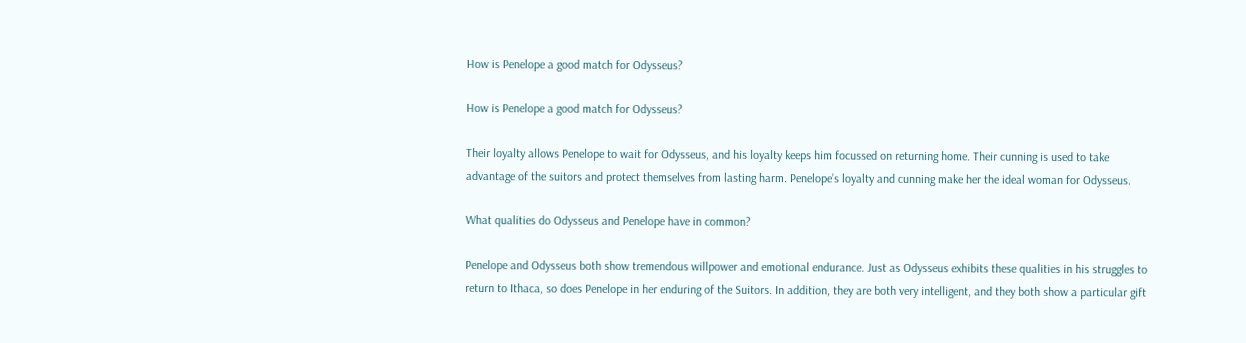How is Penelope a good match for Odysseus?

How is Penelope a good match for Odysseus?

Their loyalty allows Penelope to wait for Odysseus, and his loyalty keeps him focussed on returning home. Their cunning is used to take advantage of the suitors and protect themselves from lasting harm. Penelope’s loyalty and cunning make her the ideal woman for Odysseus.

What qualities do Odysseus and Penelope have in common?

Penelope and Odysseus both show tremendous willpower and emotional endurance. Just as Odysseus exhibits these qualities in his struggles to return to Ithaca, so does Penelope in her enduring of the Suitors. In addition, they are both very intelligent, and they both show a particular gift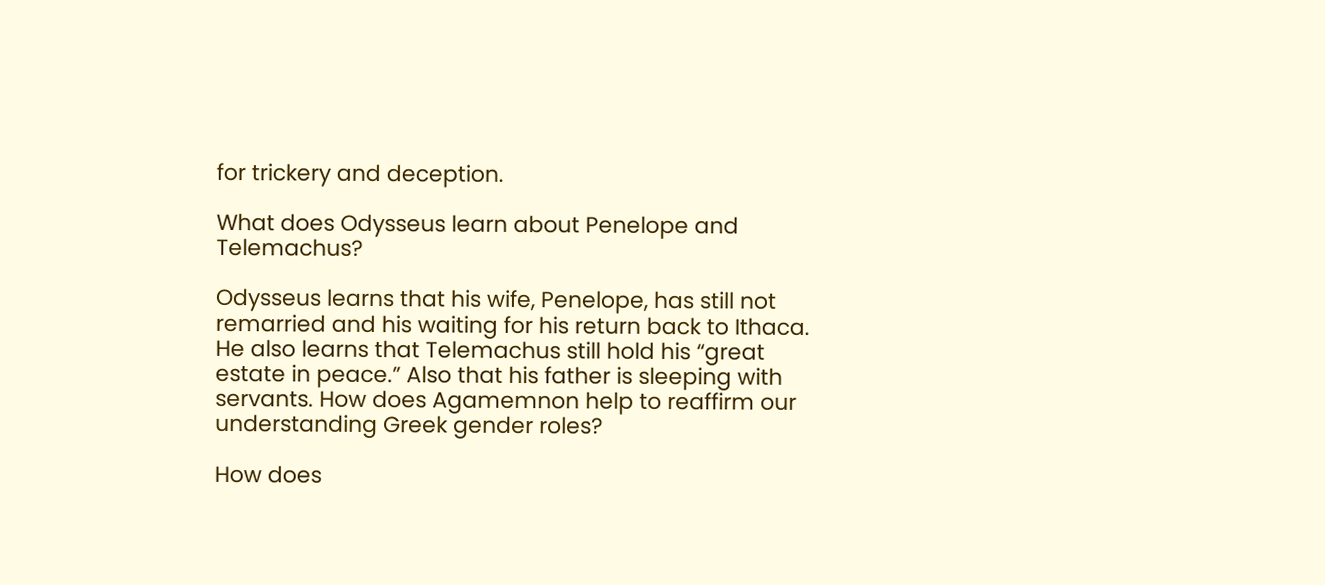for trickery and deception.

What does Odysseus learn about Penelope and Telemachus?

Odysseus learns that his wife, Penelope, has still not remarried and his waiting for his return back to Ithaca. He also learns that Telemachus still hold his “great estate in peace.” Also that his father is sleeping with servants. How does Agamemnon help to reaffirm our understanding Greek gender roles?

How does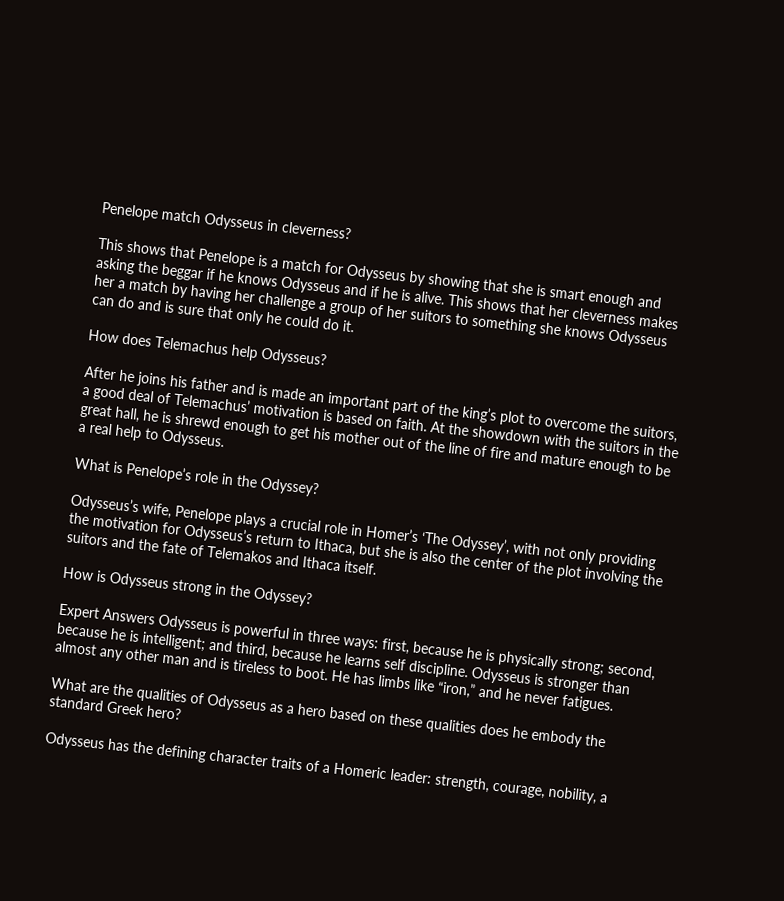Penelope match Odysseus in cleverness?

This shows that Penelope is a match for Odysseus by showing that she is smart enough and asking the beggar if he knows Odysseus and if he is alive. This shows that her cleverness makes her a match by having her challenge a group of her suitors to something she knows Odysseus can do and is sure that only he could do it.

How does Telemachus help Odysseus?

After he joins his father and is made an important part of the king’s plot to overcome the suitors, a good deal of Telemachus’ motivation is based on faith. At the showdown with the suitors in the great hall, he is shrewd enough to get his mother out of the line of fire and mature enough to be a real help to Odysseus.

What is Penelope’s role in the Odyssey?

Odysseus’s wife, Penelope plays a crucial role in Homer’s ‘The Odyssey’, with not only providing the motivation for Odysseus’s return to Ithaca, but she is also the center of the plot involving the suitors and the fate of Telemakos and Ithaca itself.

How is Odysseus strong in the Odyssey?

Expert Answers Odysseus is powerful in three ways: first, because he is physically strong; second, because he is intelligent; and third, because he learns self discipline. Odysseus is stronger than almost any other man and is tireless to boot. He has limbs like “iron,” and he never fatigues.

What are the qualities of Odysseus as a hero based on these qualities does he embody the standard Greek hero?

Odysseus has the defining character traits of a Homeric leader: strength, courage, nobility, a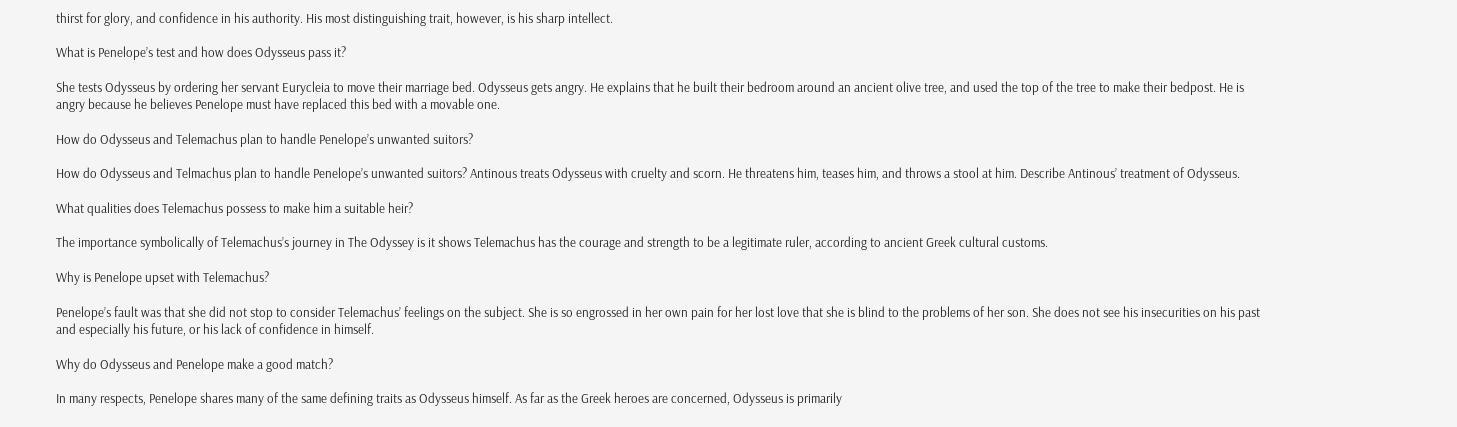thirst for glory, and confidence in his authority. His most distinguishing trait, however, is his sharp intellect.

What is Penelope’s test and how does Odysseus pass it?

She tests Odysseus by ordering her servant Eurycleia to move their marriage bed. Odysseus gets angry. He explains that he built their bedroom around an ancient olive tree, and used the top of the tree to make their bedpost. He is angry because he believes Penelope must have replaced this bed with a movable one.

How do Odysseus and Telemachus plan to handle Penelope’s unwanted suitors?

How do Odysseus and Telmachus plan to handle Penelope’s unwanted suitors? Antinous treats Odysseus with cruelty and scorn. He threatens him, teases him, and throws a stool at him. Describe Antinous’ treatment of Odysseus.

What qualities does Telemachus possess to make him a suitable heir?

The importance symbolically of Telemachus’s journey in The Odyssey is it shows Telemachus has the courage and strength to be a legitimate ruler, according to ancient Greek cultural customs.

Why is Penelope upset with Telemachus?

Penelope’s fault was that she did not stop to consider Telemachus’ feelings on the subject. She is so engrossed in her own pain for her lost love that she is blind to the problems of her son. She does not see his insecurities on his past and especially his future, or his lack of confidence in himself.

Why do Odysseus and Penelope make a good match?

In many respects, Penelope shares many of the same defining traits as Odysseus himself. As far as the Greek heroes are concerned, Odysseus is primarily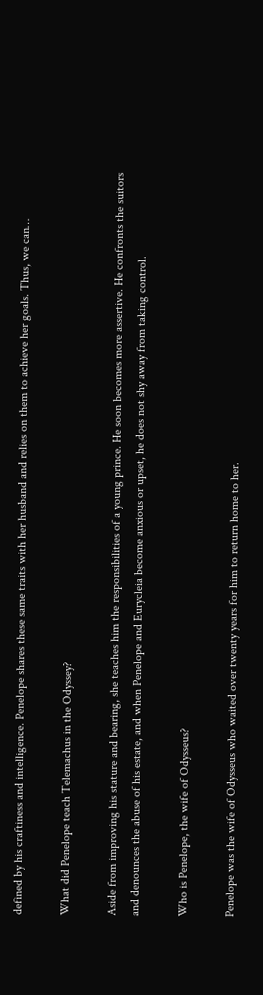defined by his craftiness and intelligence. Penelope shares these same traits with her husband and relies on them to achieve her goals. Thus, we can…

What did Penelope teach Telemachus in the Odyssey?

Aside from improving his stature and bearing, she teaches him the responsibilities of a young prince. He soon becomes more assertive. He confronts the suitors and denounces the abuse of his estate, and when Penelope and Eurycleia become anxious or upset, he does not shy away from taking control.

Who is Penelope, the wife of Odysseus?

Penelope was the wife of Odysseus who waited over twenty years for him to return home to her.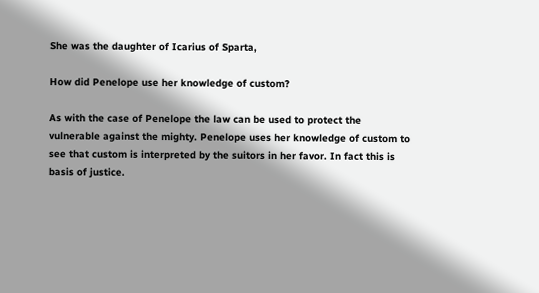She was the daughter of Icarius of Sparta,

How did Penelope use her knowledge of custom?

As with the case of Penelope the law can be used to protect the vulnerable against the mighty. Penelope uses her knowledge of custom to see that custom is interpreted by the suitors in her favor. In fact this is basis of justice.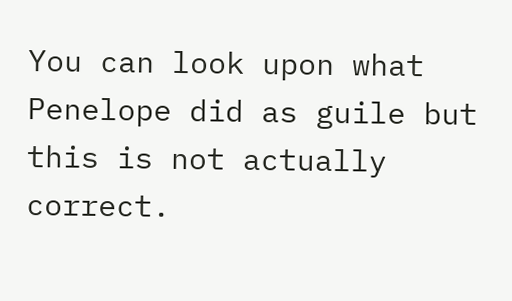You can look upon what Penelope did as guile but this is not actually correct.